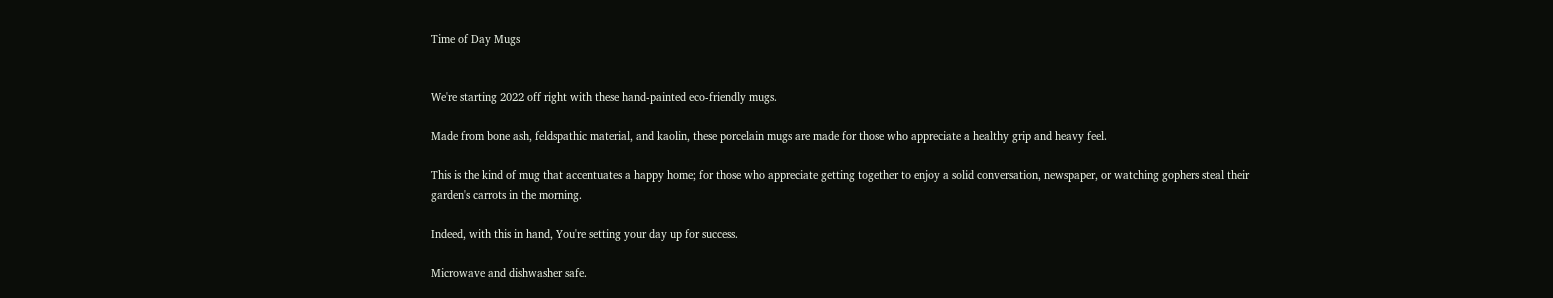Time of Day Mugs


We're starting 2022 off right with these hand-painted eco-friendly mugs.

Made from bone ash, feldspathic material, and kaolin, these porcelain mugs are made for those who appreciate a healthy grip and heavy feel.

This is the kind of mug that accentuates a happy home; for those who appreciate getting together to enjoy a solid conversation, newspaper, or watching gophers steal their garden's carrots in the morning.

Indeed, with this in hand, You're setting your day up for success.

Microwave and dishwasher safe.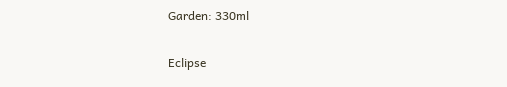Garden: 330ml

Eclipse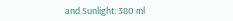and Sunlight: 380 ml